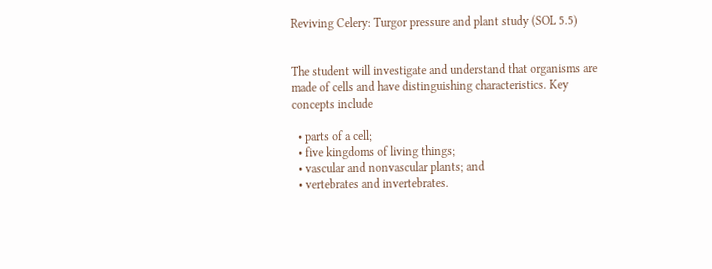Reviving Celery: Turgor pressure and plant study (SOL 5.5)


The student will investigate and understand that organisms are made of cells and have distinguishing characteristics. Key concepts include

  • parts of a cell;
  • five kingdoms of living things;
  • vascular and nonvascular plants; and
  • vertebrates and invertebrates.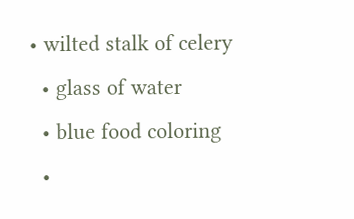• wilted stalk of celery
  • glass of water
  • blue food coloring
  •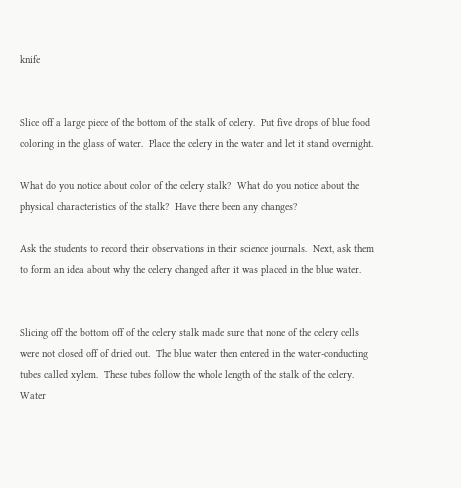knife


Slice off a large piece of the bottom of the stalk of celery.  Put five drops of blue food coloring in the glass of water.  Place the celery in the water and let it stand overnight.

What do you notice about color of the celery stalk?  What do you notice about the physical characteristics of the stalk?  Have there been any changes?

Ask the students to record their observations in their science journals.  Next, ask them to form an idea about why the celery changed after it was placed in the blue water.


Slicing off the bottom off of the celery stalk made sure that none of the celery cells were not closed off of dried out.  The blue water then entered in the water-conducting tubes called xylem.  These tubes follow the whole length of the stalk of the celery.  Water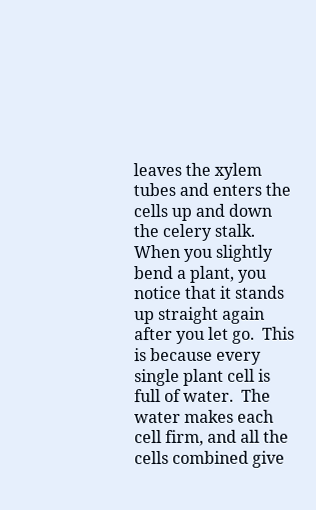leaves the xylem tubes and enters the cells up and down the celery stalk.  When you slightly bend a plant, you notice that it stands up straight again after you let go.  This is because every single plant cell is full of water.  The water makes each cell firm, and all the cells combined give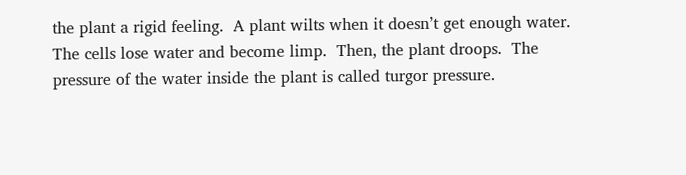the plant a rigid feeling.  A plant wilts when it doesn’t get enough water.  The cells lose water and become limp.  Then, the plant droops.  The pressure of the water inside the plant is called turgor pressure.